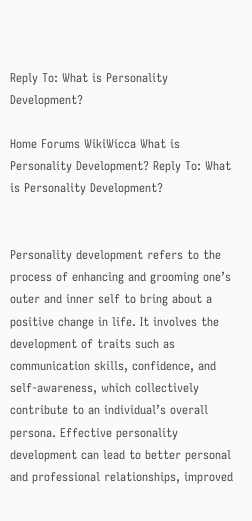Reply To: What is Personality Development?

Home Forums WikiWicca What is Personality Development? Reply To: What is Personality Development?


Personality development refers to the process of enhancing and grooming one’s outer and inner self to bring about a positive change in life. It involves the development of traits such as communication skills, confidence, and self-awareness, which collectively contribute to an individual’s overall persona. Effective personality development can lead to better personal and professional relationships, improved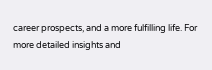career prospects, and a more fulfilling life. For more detailed insights and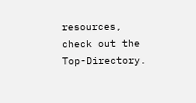resources, check out the Top-Directory.